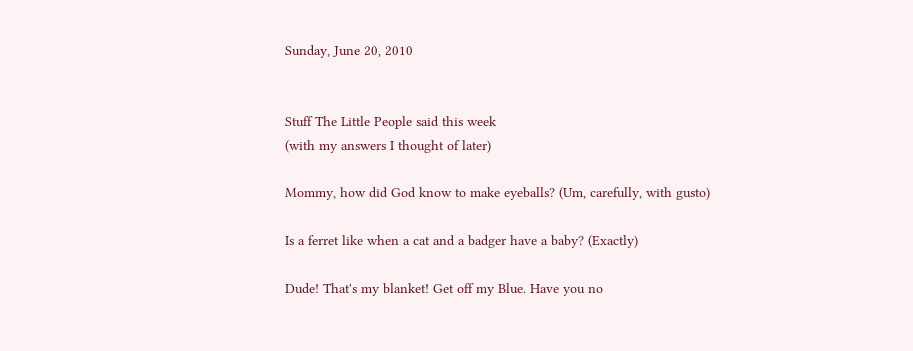Sunday, June 20, 2010


Stuff The Little People said this week
(with my answers I thought of later)

Mommy, how did God know to make eyeballs? (Um, carefully, with gusto)

Is a ferret like when a cat and a badger have a baby? (Exactly)

Dude! That's my blanket! Get off my Blue. Have you no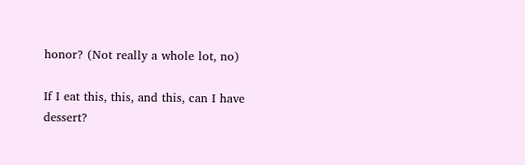honor? (Not really a whole lot, no)

If I eat this, this, and this, can I have dessert?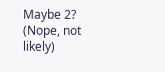Maybe 2? (Nope, not likely)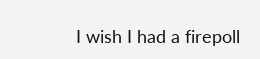I wish I had a firepoll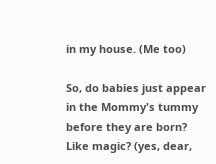in my house. (Me too)

So, do babies just appear in the Mommy's tummy before they are born? Like magic? (yes, dear,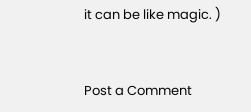it can be like magic. )


Post a Comment